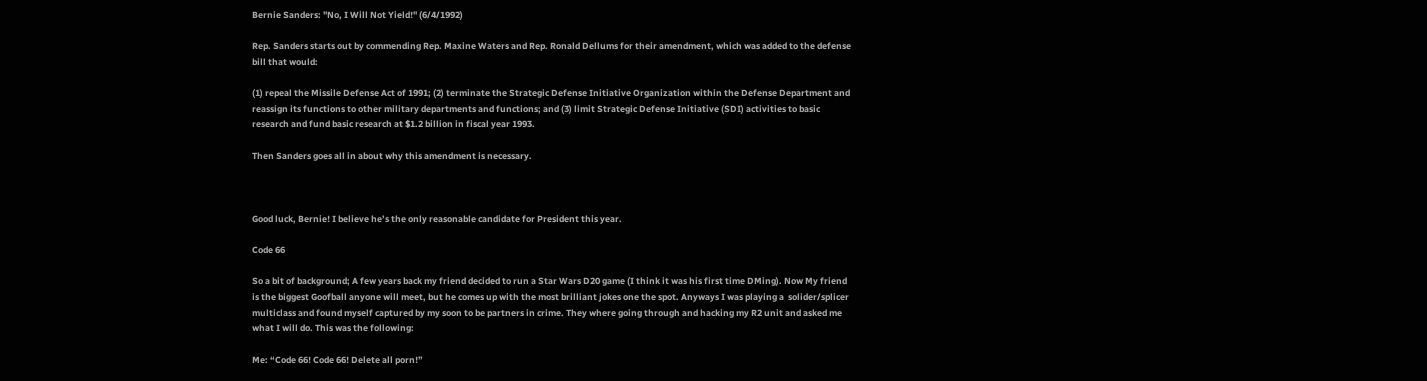Bernie Sanders: "No, I Will Not Yield!" (6/4/1992)

Rep. Sanders starts out by commending Rep. Maxine Waters and Rep. Ronald Dellums for their amendment, which was added to the defense bill that would:

(1) repeal the Missile Defense Act of 1991; (2) terminate the Strategic Defense Initiative Organization within the Defense Department and reassign its functions to other military departments and functions; and (3) limit Strategic Defense Initiative (SDI) activities to basic research and fund basic research at $1.2 billion in fiscal year 1993.

Then Sanders goes all in about why this amendment is necessary.



Good luck, Bernie! I believe he’s the only reasonable candidate for President this year.

Code 66

So a bit of background; A few years back my friend decided to run a Star Wars D20 game (I think it was his first time DMing). Now My friend is the biggest Goofball anyone will meet, but he comes up with the most brilliant jokes one the spot. Anyways I was playing a  solider/splicer multiclass and found myself captured by my soon to be partners in crime. They where going through and hacking my R2 unit and asked me what I will do. This was the following:

Me: “Code 66! Code 66! Delete all porn!”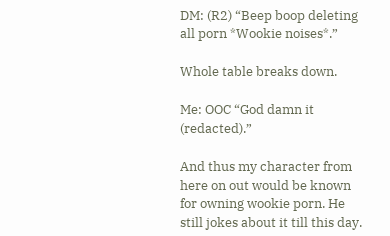DM: (R2) “Beep boop deleting all porn *Wookie noises*.”

Whole table breaks down.

Me: OOC “God damn it (redacted).”

And thus my character from here on out would be known for owning wookie porn. He still jokes about it till this day.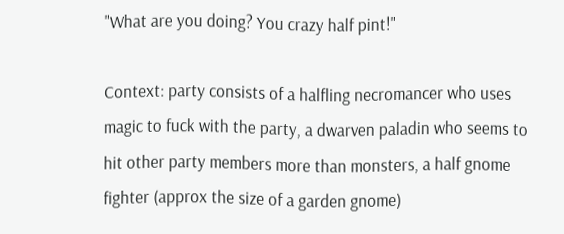"What are you doing? You crazy half pint!"

Context: party consists of a halfling necromancer who uses magic to fuck with the party, a dwarven paladin who seems to hit other party members more than monsters, a half gnome fighter (approx the size of a garden gnome)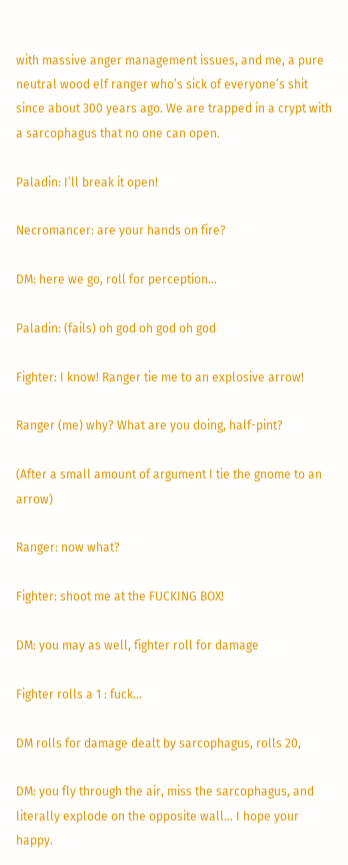with massive anger management issues, and me, a pure neutral wood elf ranger who’s sick of everyone’s shit since about 300 years ago. We are trapped in a crypt with a sarcophagus that no one can open.

Paladin: I’ll break it open!

Necromancer: are your hands on fire?

DM: here we go, roll for perception…

Paladin: (fails) oh god oh god oh god

Fighter: I know! Ranger tie me to an explosive arrow!

Ranger (me) why? What are you doing, half-pint?

(After a small amount of argument I tie the gnome to an arrow)

Ranger: now what?

Fighter: shoot me at the FUCKING BOX!

DM: you may as well, fighter roll for damage

Fighter rolls a 1 : fuck…

DM rolls for damage dealt by sarcophagus, rolls 20,

DM: you fly through the air, miss the sarcophagus, and literally explode on the opposite wall… I hope your happy.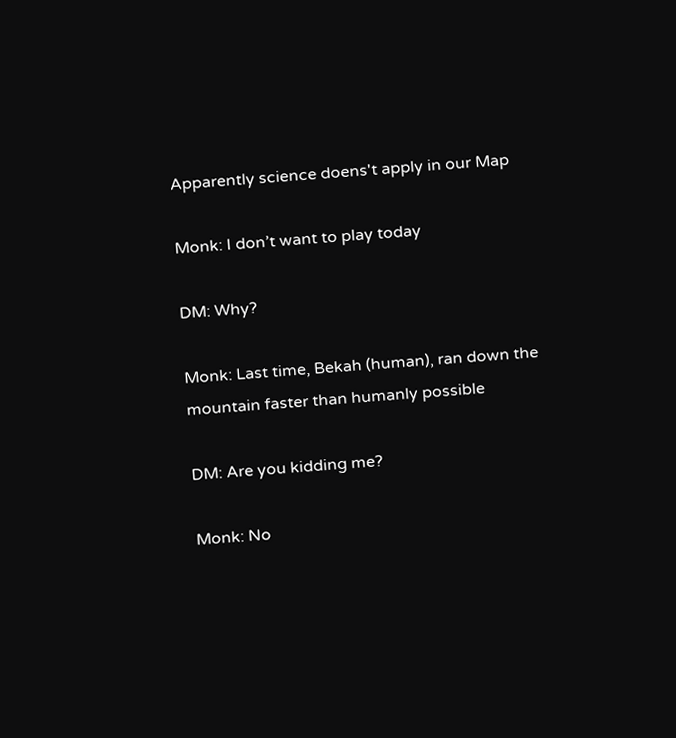Apparently science doens't apply in our Map

Monk: I don’t want to play today

DM: Why?

Monk: Last time, Bekah (human), ran down the mountain faster than humanly possible

DM: Are you kidding me?

Monk: No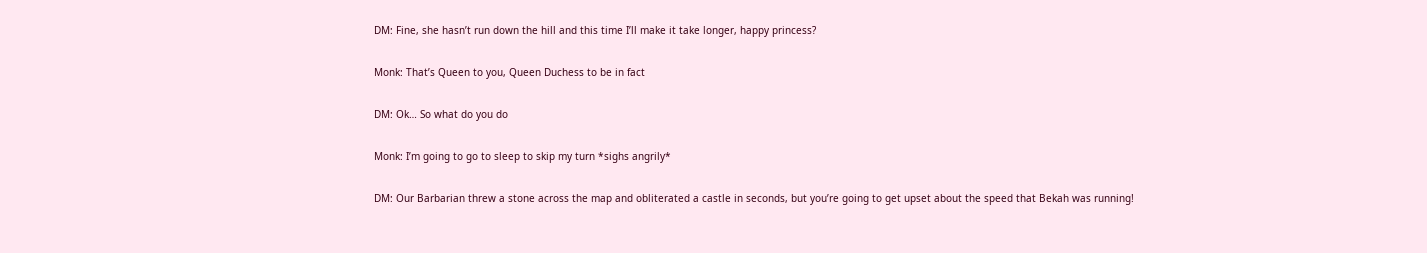DM: Fine, she hasn’t run down the hill and this time I’ll make it take longer, happy princess?

Monk: That’s Queen to you, Queen Duchess to be in fact

DM: Ok… So what do you do

Monk: I’m going to go to sleep to skip my turn *sighs angrily*

DM: Our Barbarian threw a stone across the map and obliterated a castle in seconds, but you’re going to get upset about the speed that Bekah was running!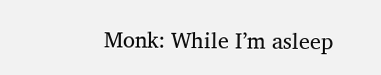Monk: While I’m asleep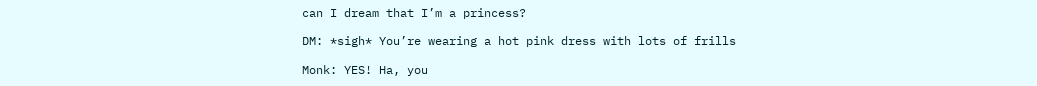can I dream that I’m a princess?

DM: *sigh* You’re wearing a hot pink dress with lots of frills

Monk: YES! Ha, you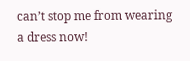can’t stop me from wearing a dress now!